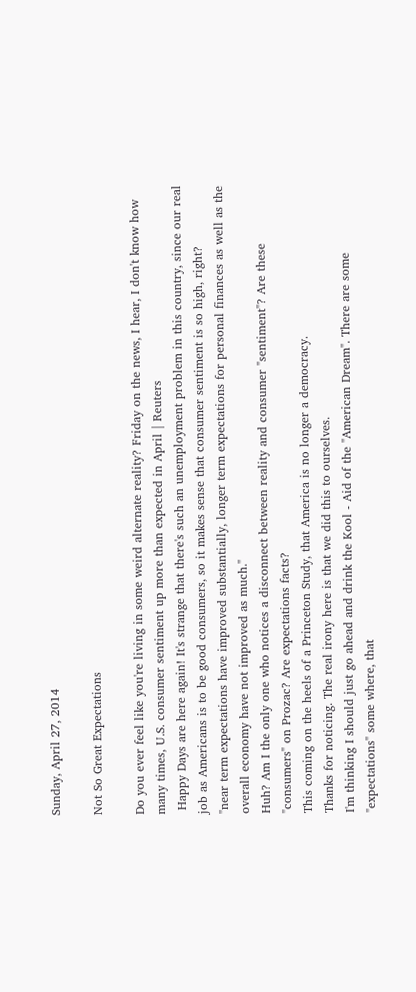Sunday, April 27, 2014

Not So Great Expectations

Do you ever feel like you're living in some weird alternate reality? Friday on the news, I hear, I don't know how many times, U.S. consumer sentiment up more than expected in April | Reuters
 Happy Days are here again! It's strange that there's such an unemployment problem in this country, since our real job as Americans is to be good consumers, so it makes sense that consumer sentiment is so high, right?
"near term expectations have improved substantially, longer term expectations for personal finances as well as the overall economy have not improved as much."
Huh? Am I the only one who notices a disconnect between reality and consumer "sentiment"? Are these "consumers" on Prozac? Are expectations facts?
This coming on the heels of a Princeton Study, that America is no longer a democracy.
Thanks for noticing. The real irony here is that we did this to ourselves.
I'm thinking I should just go ahead and drink the Kool - Aid of the "American Dream". There are some "expectations" some where, that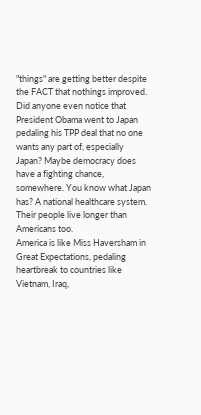"things" are getting better despite the FACT that nothings improved.
Did anyone even notice that President Obama went to Japan pedaling his TPP deal that no one wants any part of, especially Japan? Maybe democracy does have a fighting chance, somewhere. You know what Japan has? A national healthcare system. Their people live longer than Americans too.
America is like Miss Haversham in Great Expectations, pedaling heartbreak to countries like Vietnam, Iraq,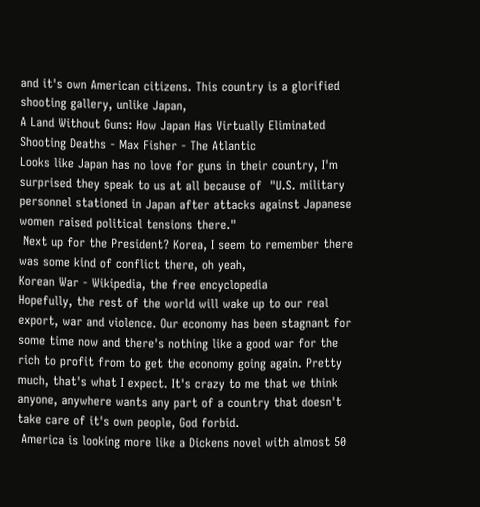and it's own American citizens. This country is a glorified shooting gallery, unlike Japan,
A Land Without Guns: How Japan Has Virtually Eliminated Shooting Deaths - Max Fisher - The Atlantic
Looks like Japan has no love for guns in their country, I'm surprised they speak to us at all because of  "U.S. military personnel stationed in Japan after attacks against Japanese women raised political tensions there."
 Next up for the President? Korea, I seem to remember there was some kind of conflict there, oh yeah,
Korean War - Wikipedia, the free encyclopedia
Hopefully, the rest of the world will wake up to our real export, war and violence. Our economy has been stagnant for some time now and there's nothing like a good war for the rich to profit from to get the economy going again. Pretty much, that's what I expect. It's crazy to me that we think anyone, anywhere wants any part of a country that doesn't take care of it's own people, God forbid.
 America is looking more like a Dickens novel with almost 50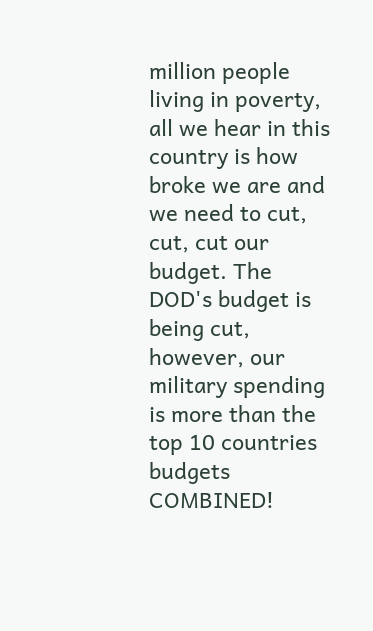million people living in poverty, all we hear in this country is how broke we are and we need to cut, cut, cut our budget. The DOD's budget is being cut, however, our military spending is more than the top 10 countries budgets COMBINED!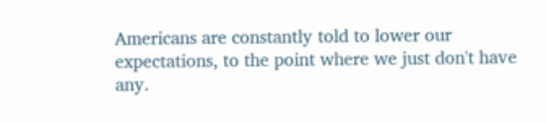Americans are constantly told to lower our expectations, to the point where we just don't have any.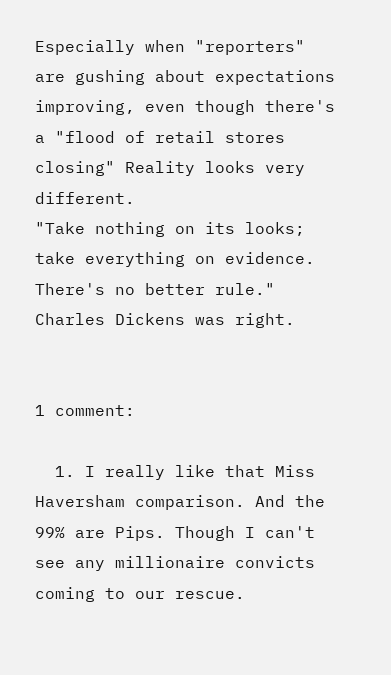Especially when "reporters" are gushing about expectations improving, even though there's a "flood of retail stores closing" Reality looks very different.
"Take nothing on its looks; take everything on evidence. There's no better rule." Charles Dickens was right.


1 comment:

  1. I really like that Miss Haversham comparison. And the 99% are Pips. Though I can't see any millionaire convicts coming to our rescue.